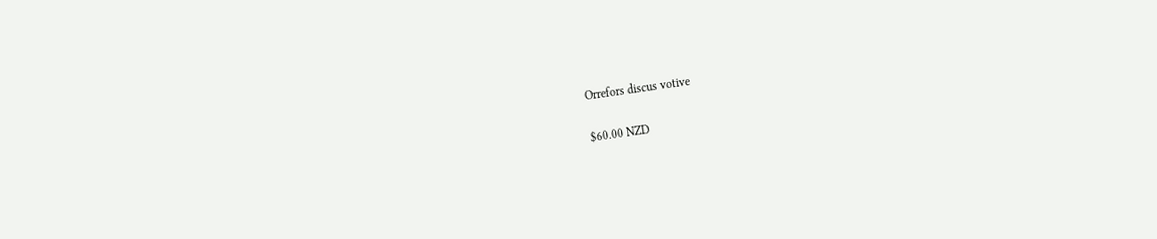Orrefors discus votive

$60.00 NZD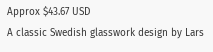Approx $43.67 USD
A classic Swedish glasswork design by Lars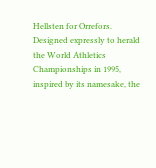Hellsten for Orrefors.  Designed expressly to herald the World Athletics Championships in 1995, inspired by its namesake, the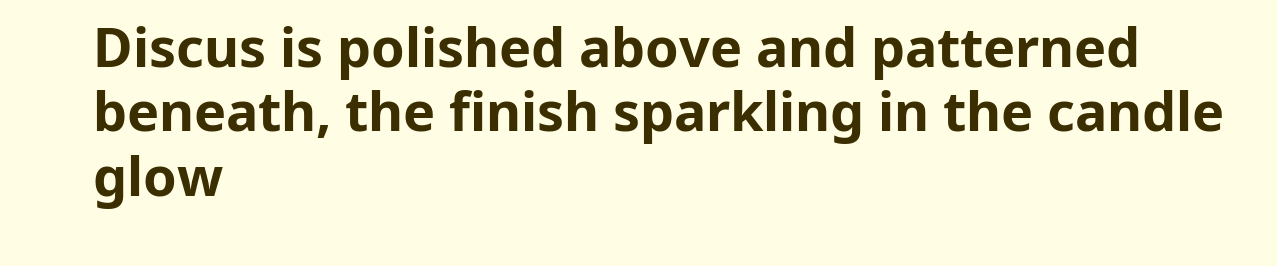Discus is polished above and patterned beneath, the finish sparkling in the candle glow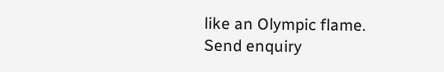like an Olympic flame.
Send enquiry